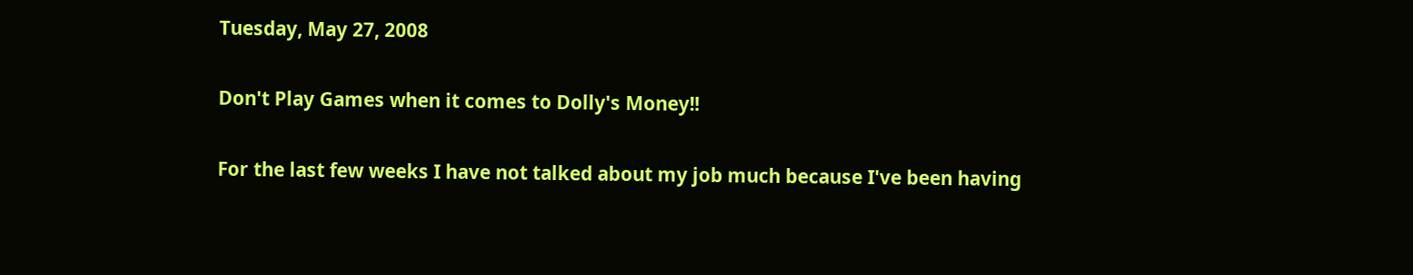Tuesday, May 27, 2008

Don't Play Games when it comes to Dolly's Money!!

For the last few weeks I have not talked about my job much because I've been having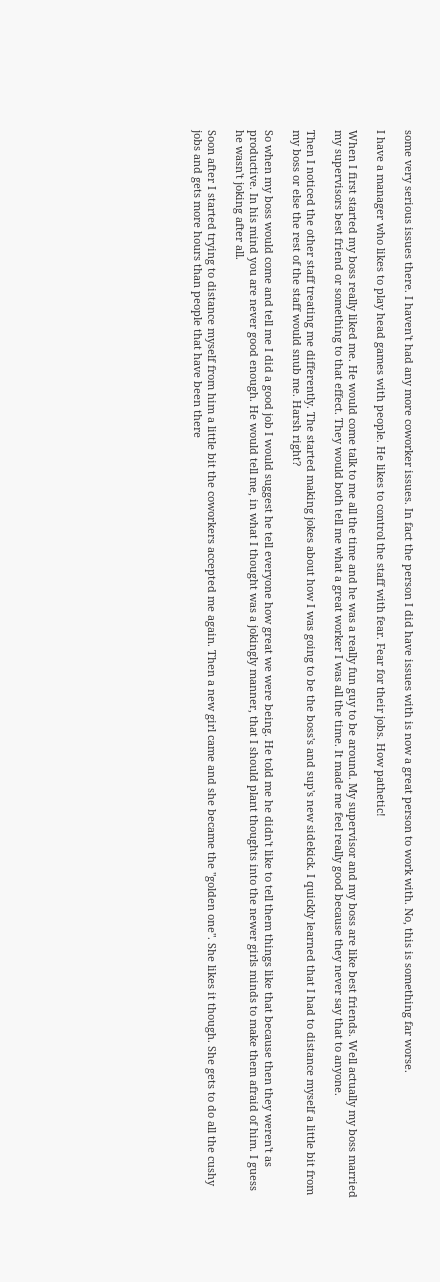some very serious issues there. I haven't had any more coworker issues. In fact the person I did have issues with is now a great person to work with. No, this is something far worse.

I have a manager who likes to play head games with people. He likes to control the staff with fear. Fear for their jobs. How pathetic!

When I first started my boss really liked me. He would come talk to me all the time and he was a really fun guy to be around. My supervisor and my boss are like best friends. Well actually my boss married my supervisors best friend or something to that effect. They would both tell me what a great worker I was all the time. It made me feel really good because they never say that to anyone.

Then I noticed the other staff treating me differently. The started making jokes about how I was going to be the boss's and sup's new sidekick. I quickly learned that I had to distance myself a little bit from my boss or else the rest of the staff would snub me. Harsh right?

So when my boss would come and tell me I did a good job I would suggest he tell everyone how great we were being. He told me he didn't like to tell them things like that because then they weren't as productive. In his mind you are never good enough. He would tell me, in what I thought was a jokingly manner, that I should plant thoughts into the newer girls minds to make them afraid of him. I guess he wasn't joking after all.

Soon after I started trying to distance myself from him a little bit the coworkers accepted me again. Then a new girl came and she became the "golden one". She likes it though. She gets to do all the cushy jobs and gets more hours than people that have been there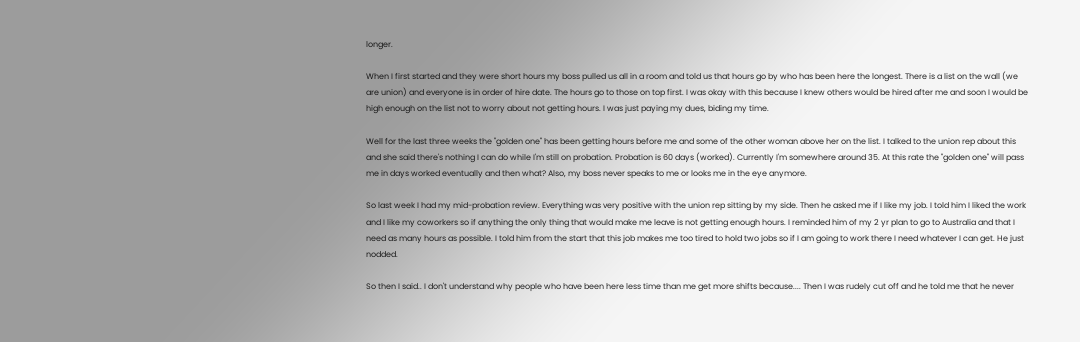longer.

When I first started and they were short hours my boss pulled us all in a room and told us that hours go by who has been here the longest. There is a list on the wall (we are union) and everyone is in order of hire date. The hours go to those on top first. I was okay with this because I knew others would be hired after me and soon I would be high enough on the list not to worry about not getting hours. I was just paying my dues, biding my time.

Well for the last three weeks the "golden one" has been getting hours before me and some of the other woman above her on the list. I talked to the union rep about this and she said there's nothing I can do while I'm still on probation. Probation is 60 days (worked). Currently I'm somewhere around 35. At this rate the "golden one" will pass me in days worked eventually and then what? Also, my boss never speaks to me or looks me in the eye anymore.

So last week I had my mid-probation review. Everything was very positive with the union rep sitting by my side. Then he asked me if I like my job. I told him I liked the work and I like my coworkers so if anything the only thing that would make me leave is not getting enough hours. I reminded him of my 2 yr plan to go to Australia and that I need as many hours as possible. I told him from the start that this job makes me too tired to hold two jobs so if I am going to work there I need whatever I can get. He just nodded.

So then I said.. I don't understand why people who have been here less time than me get more shifts because.... Then I was rudely cut off and he told me that he never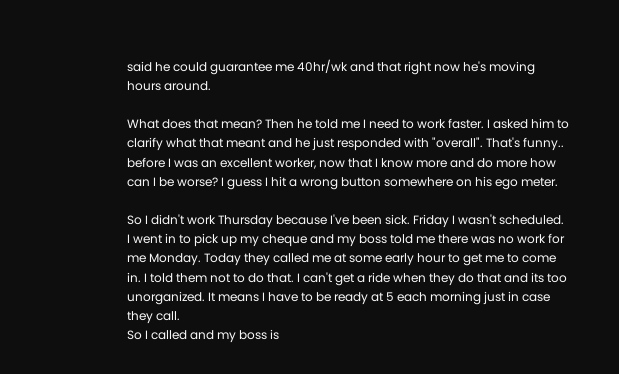said he could guarantee me 40hr/wk and that right now he's moving hours around.

What does that mean? Then he told me I need to work faster. I asked him to clarify what that meant and he just responded with "overall". That's funny.. before I was an excellent worker, now that I know more and do more how can I be worse? I guess I hit a wrong button somewhere on his ego meter.

So I didn't work Thursday because I've been sick. Friday I wasn't scheduled. I went in to pick up my cheque and my boss told me there was no work for me Monday. Today they called me at some early hour to get me to come in. I told them not to do that. I can't get a ride when they do that and its too unorganized. It means I have to be ready at 5 each morning just in case they call.
So I called and my boss is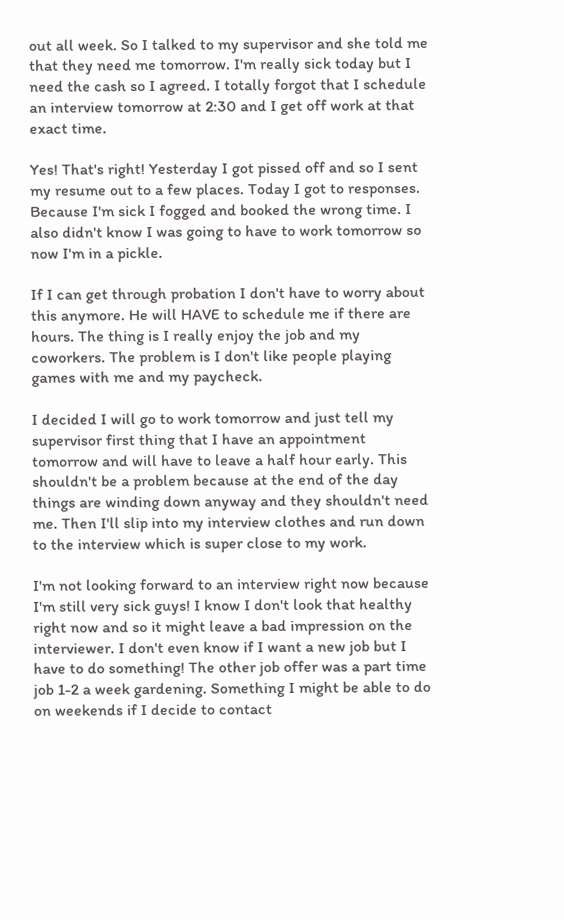out all week. So I talked to my supervisor and she told me that they need me tomorrow. I'm really sick today but I need the cash so I agreed. I totally forgot that I schedule an interview tomorrow at 2:30 and I get off work at that exact time.

Yes! That's right! Yesterday I got pissed off and so I sent my resume out to a few places. Today I got to responses. Because I'm sick I fogged and booked the wrong time. I also didn't know I was going to have to work tomorrow so now I'm in a pickle.

If I can get through probation I don't have to worry about this anymore. He will HAVE to schedule me if there are hours. The thing is I really enjoy the job and my coworkers. The problem is I don't like people playing games with me and my paycheck.

I decided I will go to work tomorrow and just tell my supervisor first thing that I have an appointment tomorrow and will have to leave a half hour early. This shouldn't be a problem because at the end of the day things are winding down anyway and they shouldn't need me. Then I'll slip into my interview clothes and run down to the interview which is super close to my work.

I'm not looking forward to an interview right now because I'm still very sick guys! I know I don't look that healthy right now and so it might leave a bad impression on the interviewer. I don't even know if I want a new job but I have to do something! The other job offer was a part time job 1-2 a week gardening. Something I might be able to do on weekends if I decide to contact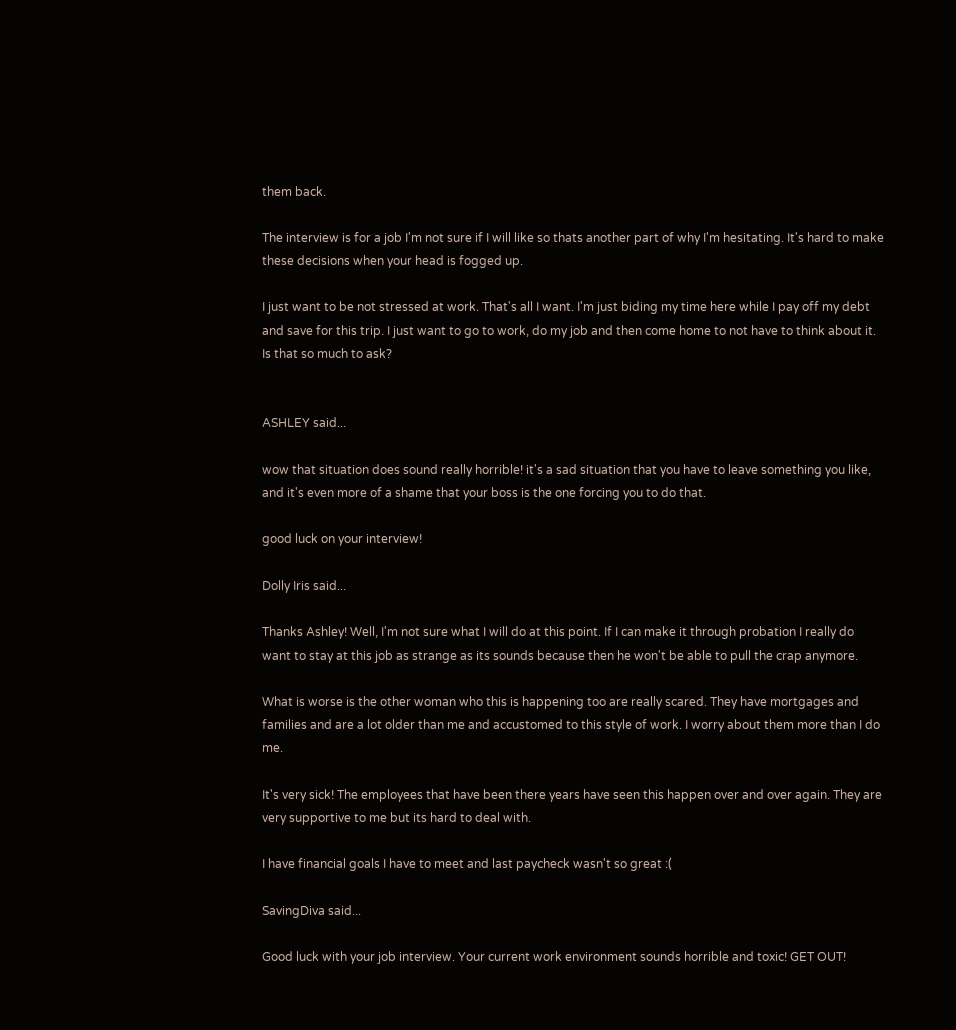them back.

The interview is for a job I'm not sure if I will like so thats another part of why I'm hesitating. It's hard to make these decisions when your head is fogged up.

I just want to be not stressed at work. That's all I want. I'm just biding my time here while I pay off my debt and save for this trip. I just want to go to work, do my job and then come home to not have to think about it. Is that so much to ask?


ASHLEY said...

wow that situation does sound really horrible! it's a sad situation that you have to leave something you like, and it's even more of a shame that your boss is the one forcing you to do that.

good luck on your interview!

Dolly Iris said...

Thanks Ashley! Well, I'm not sure what I will do at this point. If I can make it through probation I really do want to stay at this job as strange as its sounds because then he won't be able to pull the crap anymore.

What is worse is the other woman who this is happening too are really scared. They have mortgages and families and are a lot older than me and accustomed to this style of work. I worry about them more than I do me.

It's very sick! The employees that have been there years have seen this happen over and over again. They are very supportive to me but its hard to deal with.

I have financial goals I have to meet and last paycheck wasn't so great :(

SavingDiva said...

Good luck with your job interview. Your current work environment sounds horrible and toxic! GET OUT!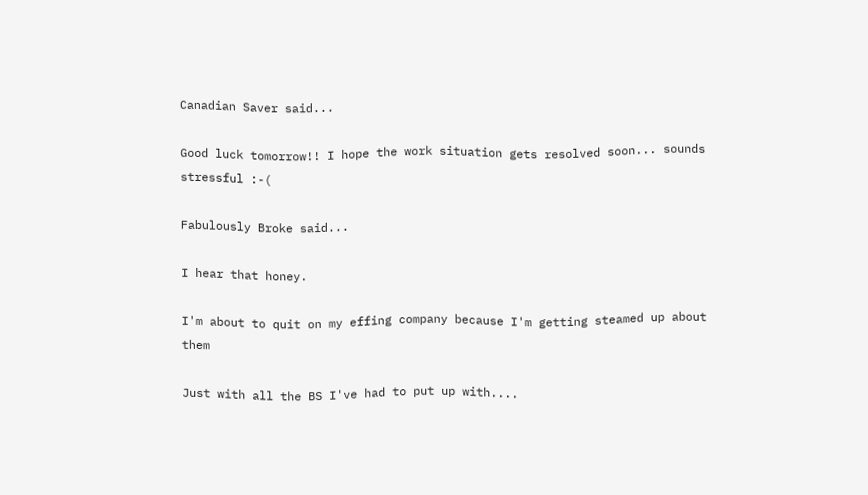Canadian Saver said...

Good luck tomorrow!! I hope the work situation gets resolved soon... sounds stressful :-(

Fabulously Broke said...

I hear that honey.

I'm about to quit on my effing company because I'm getting steamed up about them

Just with all the BS I've had to put up with....